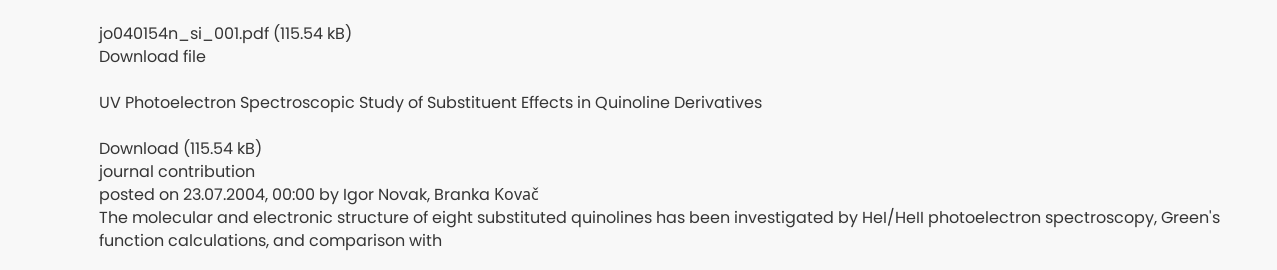jo040154n_si_001.pdf (115.54 kB)
Download file

UV Photoelectron Spectroscopic Study of Substituent Effects in Quinoline Derivatives

Download (115.54 kB)
journal contribution
posted on 23.07.2004, 00:00 by Igor Novak, Branka Kovač
The molecular and electronic structure of eight substituted quinolines has been investigated by HeI/HeII photoelectron spectroscopy, Green's function calculations, and comparison with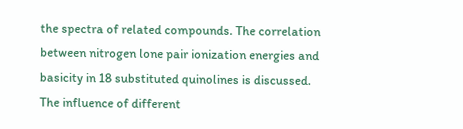the spectra of related compounds. The correlation between nitrogen lone pair ionization energies and basicity in 18 substituted quinolines is discussed. The influence of different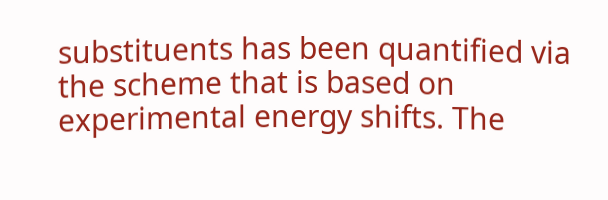substituents has been quantified via the scheme that is based on experimental energy shifts. The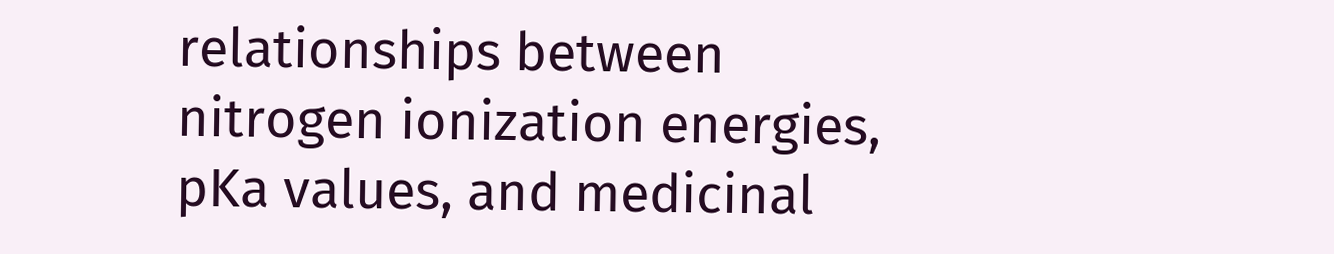relationships between nitrogen ionization energies, pKa values, and medicinal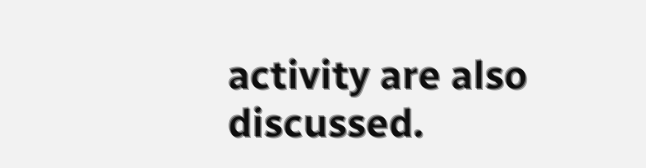activity are also discussed.